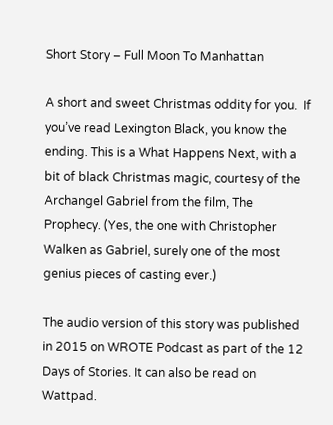Short Story – Full Moon To Manhattan

A short and sweet Christmas oddity for you.  If you’ve read Lexington Black, you know the ending. This is a What Happens Next, with a bit of black Christmas magic, courtesy of the Archangel Gabriel from the film, The Prophecy. (Yes, the one with Christopher Walken as Gabriel, surely one of the most genius pieces of casting ever.)

The audio version of this story was published in 2015 on WROTE Podcast as part of the 12 Days of Stories. It can also be read on Wattpad.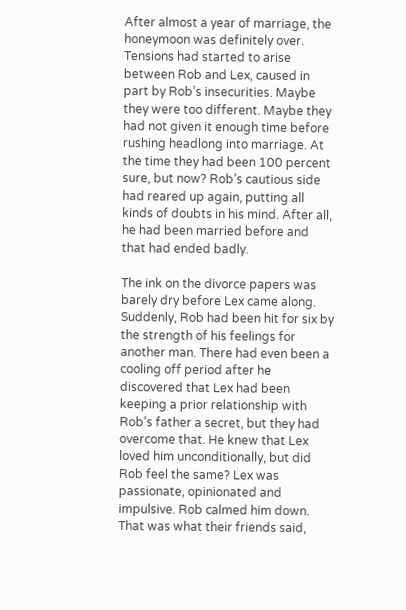After almost a year of marriage, the honeymoon was definitely over. Tensions had started to arise between Rob and Lex, caused in part by Rob’s insecurities. Maybe they were too different. Maybe they had not given it enough time before rushing headlong into marriage. At the time they had been 100 percent sure, but now? Rob’s cautious side had reared up again, putting all kinds of doubts in his mind. After all, he had been married before and that had ended badly.

The ink on the divorce papers was barely dry before Lex came along. Suddenly, Rob had been hit for six by the strength of his feelings for another man. There had even been a cooling off period after he discovered that Lex had been keeping a prior relationship with Rob’s father a secret, but they had overcome that. He knew that Lex loved him unconditionally, but did Rob feel the same? Lex was passionate, opinionated and impulsive. Rob calmed him down. That was what their friends said,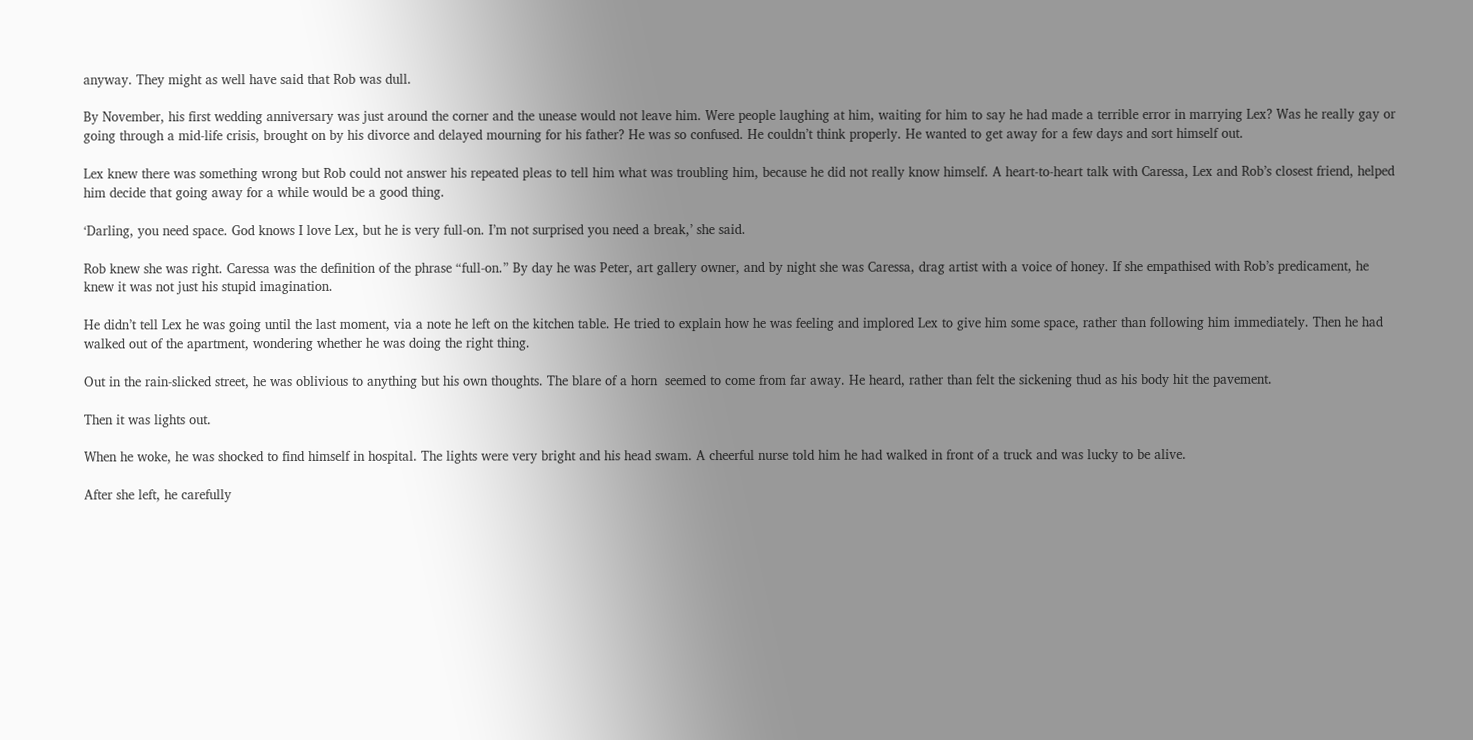anyway. They might as well have said that Rob was dull.

By November, his first wedding anniversary was just around the corner and the unease would not leave him. Were people laughing at him, waiting for him to say he had made a terrible error in marrying Lex? Was he really gay or going through a mid-life crisis, brought on by his divorce and delayed mourning for his father? He was so confused. He couldn’t think properly. He wanted to get away for a few days and sort himself out.

Lex knew there was something wrong but Rob could not answer his repeated pleas to tell him what was troubling him, because he did not really know himself. A heart-to-heart talk with Caressa, Lex and Rob’s closest friend, helped him decide that going away for a while would be a good thing.

‘Darling, you need space. God knows I love Lex, but he is very full-on. I’m not surprised you need a break,’ she said.

Rob knew she was right. Caressa was the definition of the phrase “full-on.” By day he was Peter, art gallery owner, and by night she was Caressa, drag artist with a voice of honey. If she empathised with Rob’s predicament, he knew it was not just his stupid imagination.

He didn’t tell Lex he was going until the last moment, via a note he left on the kitchen table. He tried to explain how he was feeling and implored Lex to give him some space, rather than following him immediately. Then he had walked out of the apartment, wondering whether he was doing the right thing.

Out in the rain-slicked street, he was oblivious to anything but his own thoughts. The blare of a horn  seemed to come from far away. He heard, rather than felt the sickening thud as his body hit the pavement.

Then it was lights out.

When he woke, he was shocked to find himself in hospital. The lights were very bright and his head swam. A cheerful nurse told him he had walked in front of a truck and was lucky to be alive.

After she left, he carefully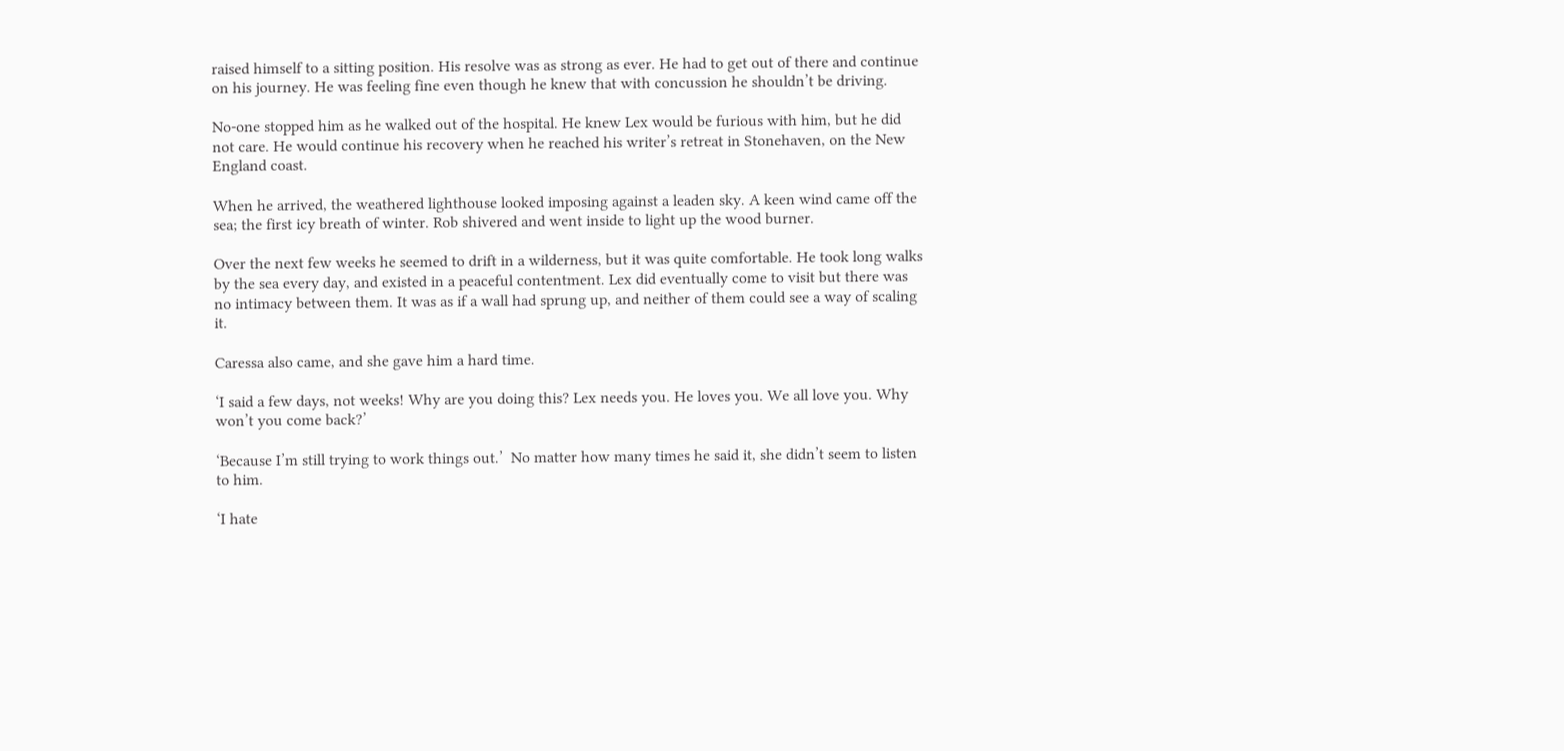raised himself to a sitting position. His resolve was as strong as ever. He had to get out of there and continue on his journey. He was feeling fine even though he knew that with concussion he shouldn’t be driving.

No-one stopped him as he walked out of the hospital. He knew Lex would be furious with him, but he did not care. He would continue his recovery when he reached his writer’s retreat in Stonehaven, on the New England coast.

When he arrived, the weathered lighthouse looked imposing against a leaden sky. A keen wind came off the sea; the first icy breath of winter. Rob shivered and went inside to light up the wood burner.

Over the next few weeks he seemed to drift in a wilderness, but it was quite comfortable. He took long walks by the sea every day, and existed in a peaceful contentment. Lex did eventually come to visit but there was no intimacy between them. It was as if a wall had sprung up, and neither of them could see a way of scaling it.

Caressa also came, and she gave him a hard time.

‘I said a few days, not weeks! Why are you doing this? Lex needs you. He loves you. We all love you. Why won’t you come back?’

‘Because I’m still trying to work things out.’  No matter how many times he said it, she didn’t seem to listen to him.

‘I hate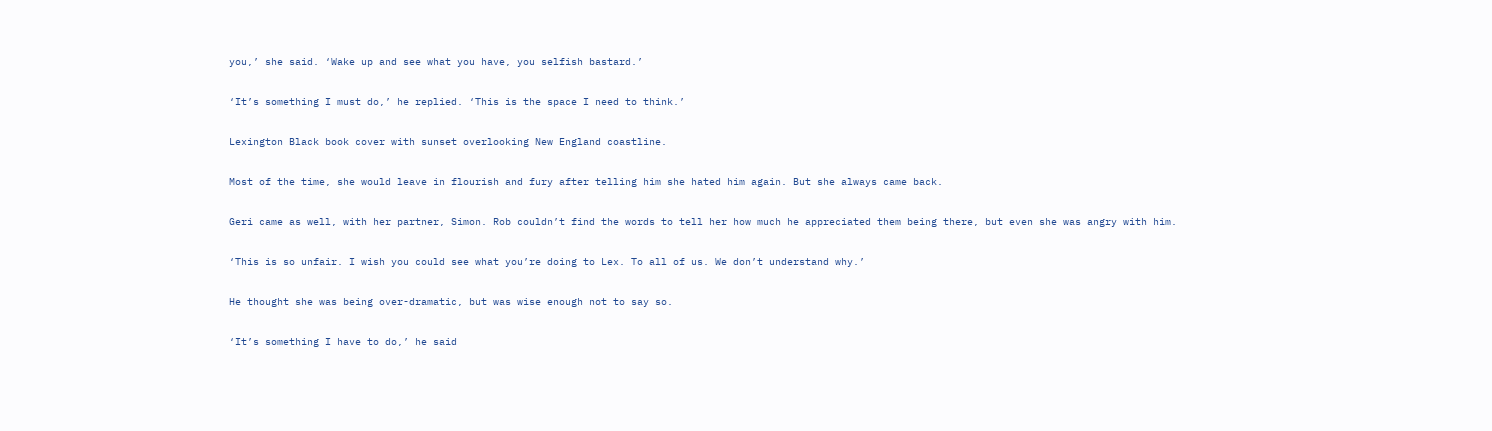you,’ she said. ‘Wake up and see what you have, you selfish bastard.’

‘It’s something I must do,’ he replied. ‘This is the space I need to think.’

Lexington Black book cover with sunset overlooking New England coastline.

Most of the time, she would leave in flourish and fury after telling him she hated him again. But she always came back.

Geri came as well, with her partner, Simon. Rob couldn’t find the words to tell her how much he appreciated them being there, but even she was angry with him.

‘This is so unfair. I wish you could see what you’re doing to Lex. To all of us. We don’t understand why.’

He thought she was being over-dramatic, but was wise enough not to say so.

‘It’s something I have to do,’ he said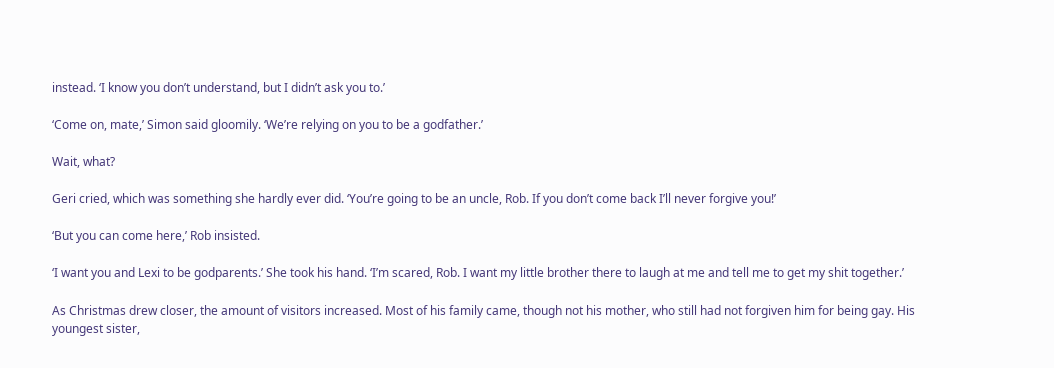instead. ‘I know you don’t understand, but I didn’t ask you to.’

‘Come on, mate,’ Simon said gloomily. ‘We’re relying on you to be a godfather.’

Wait, what?

Geri cried, which was something she hardly ever did. ‘You’re going to be an uncle, Rob. If you don’t come back I’ll never forgive you!’

‘But you can come here,’ Rob insisted.

‘I want you and Lexi to be godparents.’ She took his hand. ‘I’m scared, Rob. I want my little brother there to laugh at me and tell me to get my shit together.’

As Christmas drew closer, the amount of visitors increased. Most of his family came, though not his mother, who still had not forgiven him for being gay. His youngest sister,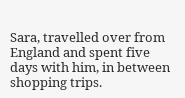Sara, travelled over from England and spent five days with him, in between shopping trips.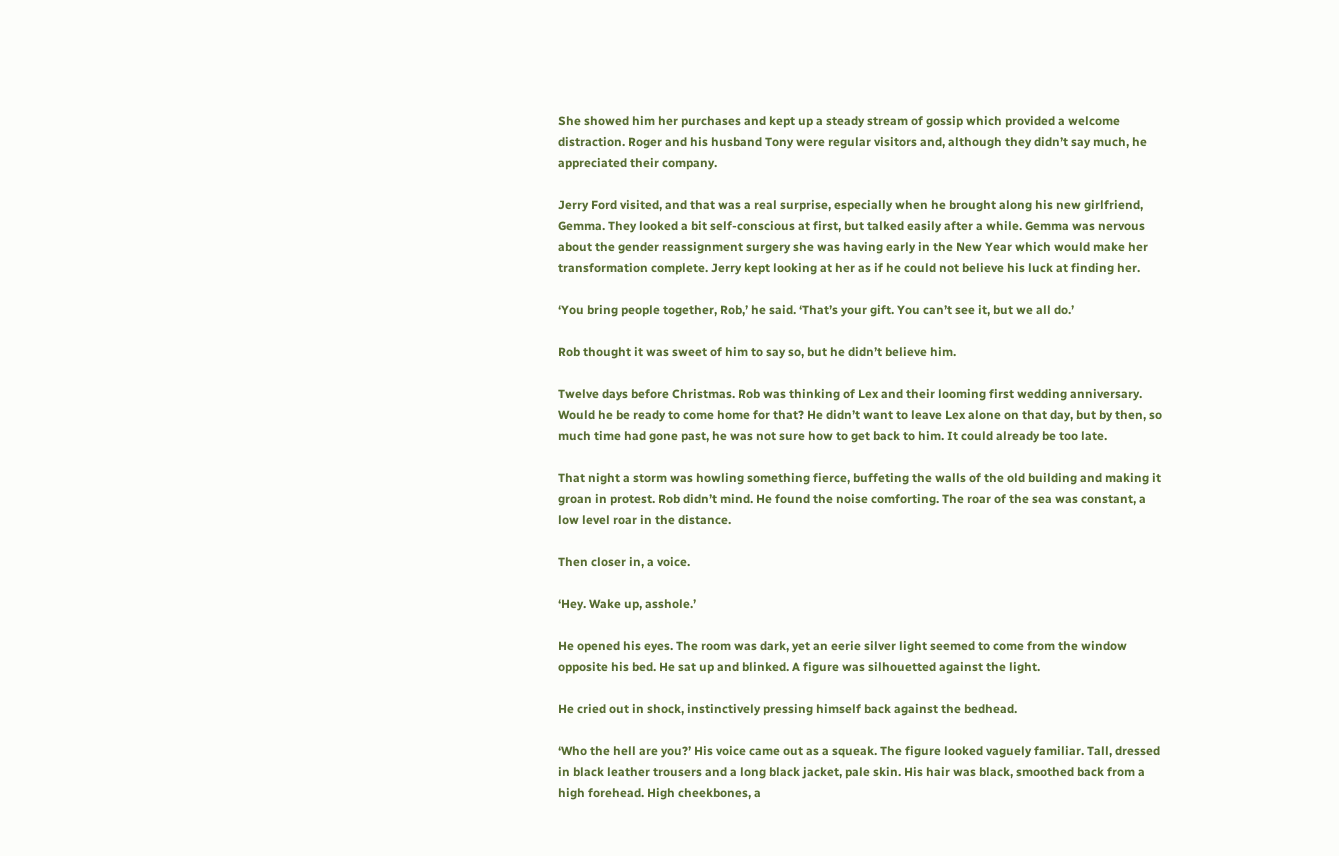She showed him her purchases and kept up a steady stream of gossip which provided a welcome distraction. Roger and his husband Tony were regular visitors and, although they didn’t say much, he appreciated their company.

Jerry Ford visited, and that was a real surprise, especially when he brought along his new girlfriend, Gemma. They looked a bit self-conscious at first, but talked easily after a while. Gemma was nervous about the gender reassignment surgery she was having early in the New Year which would make her transformation complete. Jerry kept looking at her as if he could not believe his luck at finding her.

‘You bring people together, Rob,’ he said. ‘That’s your gift. You can’t see it, but we all do.’

Rob thought it was sweet of him to say so, but he didn’t believe him.

Twelve days before Christmas. Rob was thinking of Lex and their looming first wedding anniversary. Would he be ready to come home for that? He didn’t want to leave Lex alone on that day, but by then, so much time had gone past, he was not sure how to get back to him. It could already be too late.

That night a storm was howling something fierce, buffeting the walls of the old building and making it groan in protest. Rob didn’t mind. He found the noise comforting. The roar of the sea was constant, a low level roar in the distance.

Then closer in, a voice.

‘Hey. Wake up, asshole.’

He opened his eyes. The room was dark, yet an eerie silver light seemed to come from the window opposite his bed. He sat up and blinked. A figure was silhouetted against the light.

He cried out in shock, instinctively pressing himself back against the bedhead.

‘Who the hell are you?’ His voice came out as a squeak. The figure looked vaguely familiar. Tall, dressed in black leather trousers and a long black jacket, pale skin. His hair was black, smoothed back from a high forehead. High cheekbones, a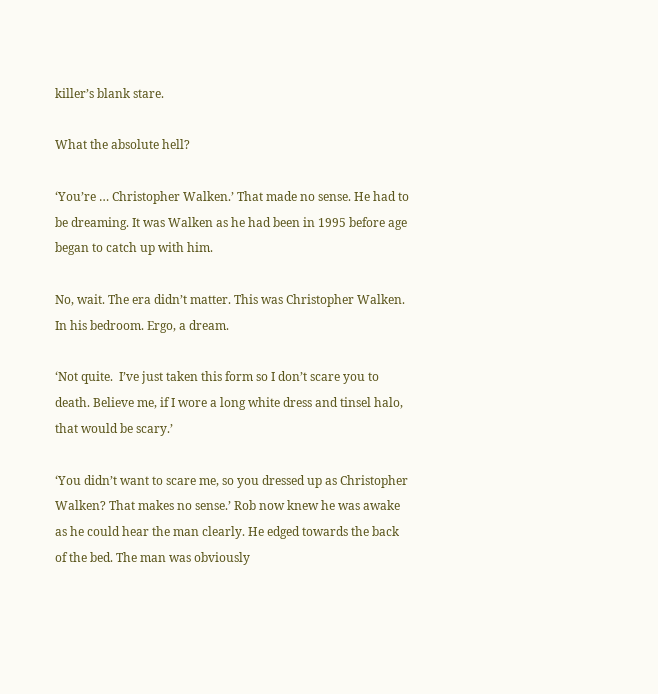killer’s blank stare.

What the absolute hell?

‘You’re … Christopher Walken.’ That made no sense. He had to be dreaming. It was Walken as he had been in 1995 before age began to catch up with him.

No, wait. The era didn’t matter. This was Christopher Walken. In his bedroom. Ergo, a dream.

‘Not quite.  I’ve just taken this form so I don’t scare you to death. Believe me, if I wore a long white dress and tinsel halo, that would be scary.’

‘You didn’t want to scare me, so you dressed up as Christopher Walken? That makes no sense.’ Rob now knew he was awake as he could hear the man clearly. He edged towards the back of the bed. The man was obviously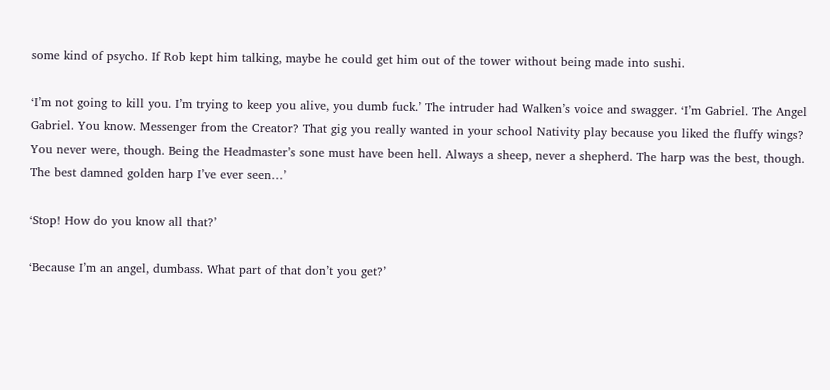some kind of psycho. If Rob kept him talking, maybe he could get him out of the tower without being made into sushi.

‘I’m not going to kill you. I’m trying to keep you alive, you dumb fuck.’ The intruder had Walken’s voice and swagger. ‘I’m Gabriel. The Angel Gabriel. You know. Messenger from the Creator? That gig you really wanted in your school Nativity play because you liked the fluffy wings? You never were, though. Being the Headmaster’s sone must have been hell. Always a sheep, never a shepherd. The harp was the best, though. The best damned golden harp I’ve ever seen…’

‘Stop! How do you know all that?’

‘Because I’m an angel, dumbass. What part of that don’t you get?’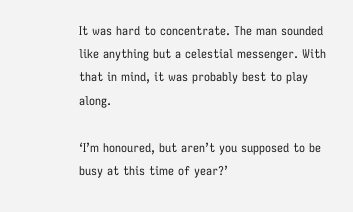It was hard to concentrate. The man sounded like anything but a celestial messenger. With that in mind, it was probably best to play along.

‘I’m honoured, but aren’t you supposed to be busy at this time of year?’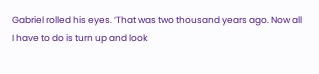Gabriel rolled his eyes. ‘That was two thousand years ago. Now all I have to do is turn up and look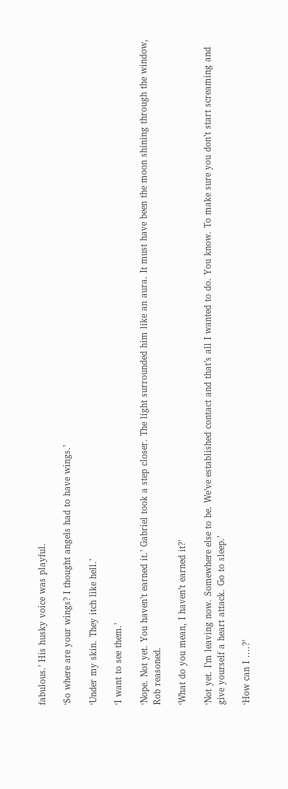fabulous.’ His husky voice was playful.

‘So where are your wings? I thought angels had to have wings.’

‘Under my skin. They itch like hell.’

‘I want to see them.’

‘Nope. Not yet. You haven’t earned it.’ Gabriel took a step closer. The light surrounded him like an aura. It must have been the moon shining through the window, Rob reasoned.

‘What do you mean, I haven’t earned it?’

‘Not yet. I’m leaving now. Somewhere else to be. We’ve established contact and that’s all I wanted to do. You know. To make sure you don’t start screaming and give yourself a heart attack. Go to sleep.’

‘How can I ….?’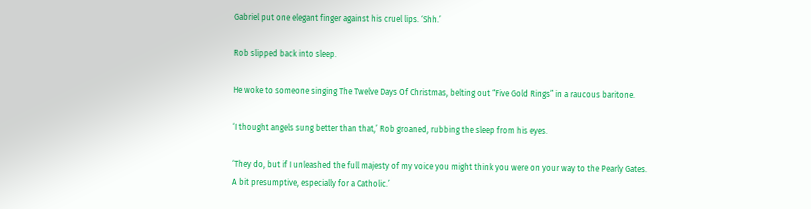Gabriel put one elegant finger against his cruel lips. ‘Shh.’

Rob slipped back into sleep.

He woke to someone singing The Twelve Days Of Christmas, belting out “Five Gold Rings” in a raucous baritone.

‘I thought angels sung better than that,’ Rob groaned, rubbing the sleep from his eyes.

‘They do, but if I unleashed the full majesty of my voice you might think you were on your way to the Pearly Gates. A bit presumptive, especially for a Catholic.’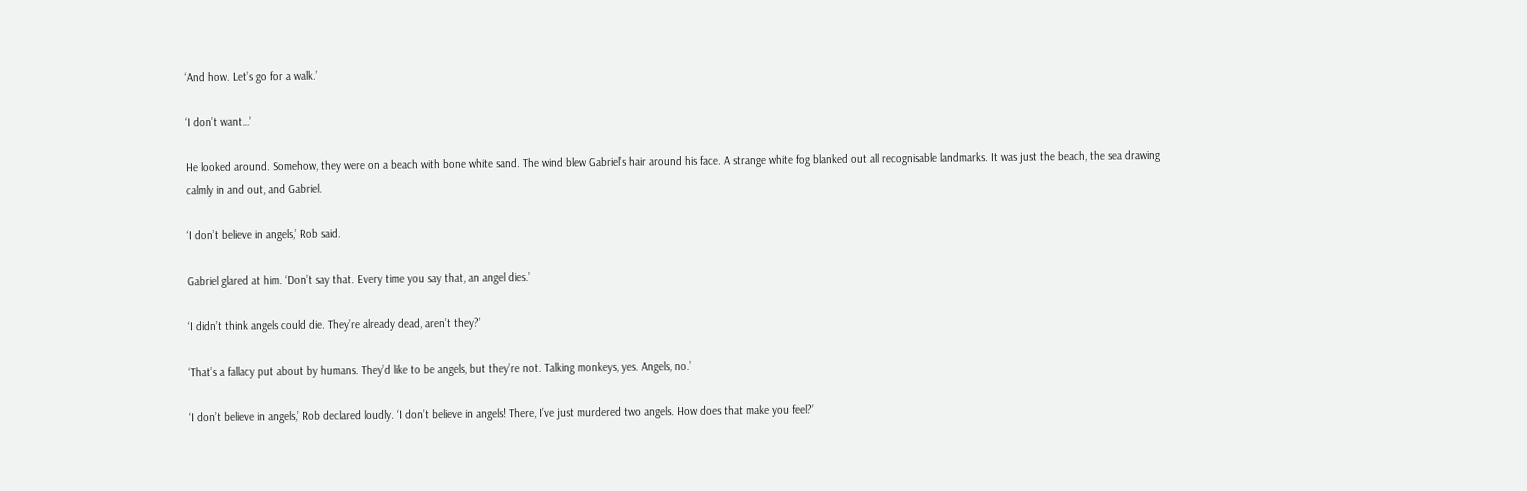‘And how. Let’s go for a walk.’

‘I don’t want…’

He looked around. Somehow, they were on a beach with bone white sand. The wind blew Gabriel’s hair around his face. A strange white fog blanked out all recognisable landmarks. It was just the beach, the sea drawing calmly in and out, and Gabriel.

‘I don’t believe in angels,’ Rob said.

Gabriel glared at him. ‘Don’t say that. Every time you say that, an angel dies.’

‘I didn’t think angels could die. They’re already dead, aren’t they?’

‘That’s a fallacy put about by humans. They’d like to be angels, but they’re not. Talking monkeys, yes. Angels, no.’

‘I don’t believe in angels,’ Rob declared loudly. ‘I don’t believe in angels! There, I’ve just murdered two angels. How does that make you feel?’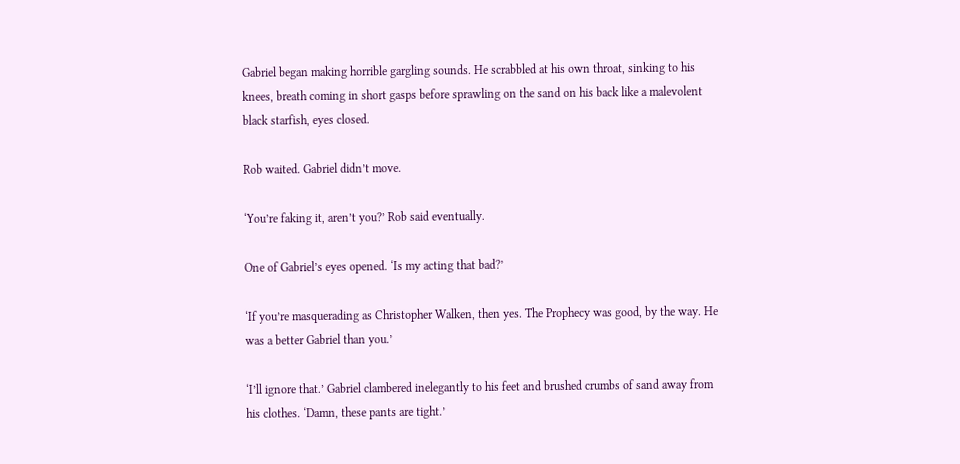Gabriel began making horrible gargling sounds. He scrabbled at his own throat, sinking to his knees, breath coming in short gasps before sprawling on the sand on his back like a malevolent black starfish, eyes closed.

Rob waited. Gabriel didn’t move.

‘You’re faking it, aren’t you?’ Rob said eventually.

One of Gabriel’s eyes opened. ‘Is my acting that bad?’

‘If you’re masquerading as Christopher Walken, then yes. The Prophecy was good, by the way. He was a better Gabriel than you.’

‘I’ll ignore that.’ Gabriel clambered inelegantly to his feet and brushed crumbs of sand away from his clothes. ‘Damn, these pants are tight.’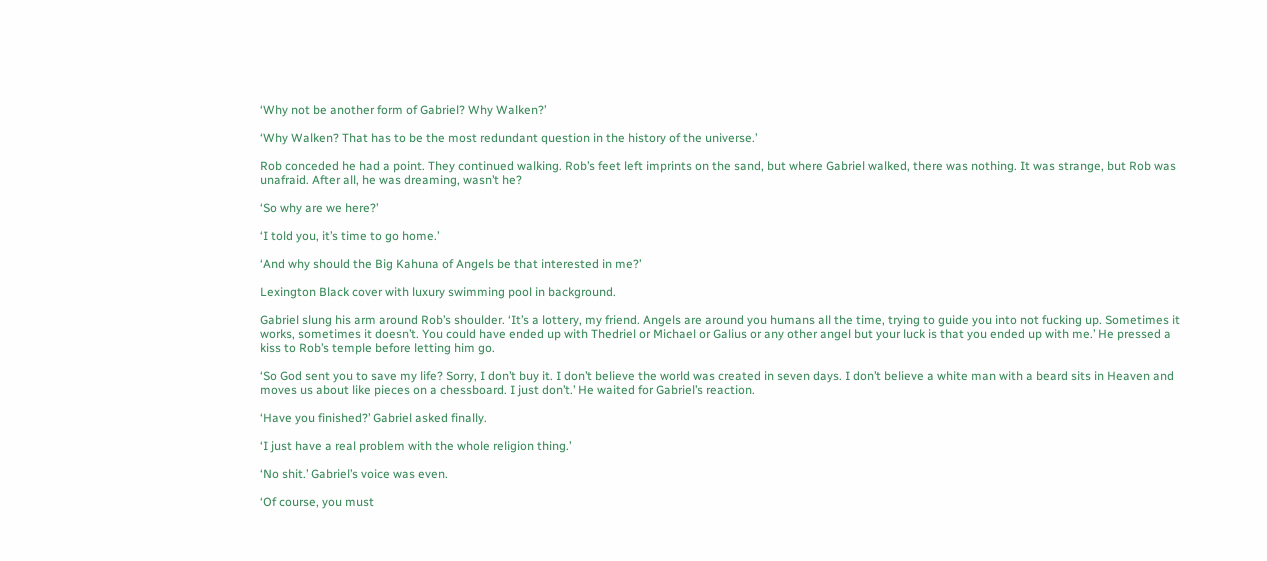‘Why not be another form of Gabriel? Why Walken?’

‘Why Walken? That has to be the most redundant question in the history of the universe.’

Rob conceded he had a point. They continued walking. Rob’s feet left imprints on the sand, but where Gabriel walked, there was nothing. It was strange, but Rob was unafraid. After all, he was dreaming, wasn’t he?

‘So why are we here?’

‘I told you, it’s time to go home.’

‘And why should the Big Kahuna of Angels be that interested in me?’

Lexington Black cover with luxury swimming pool in background.

Gabriel slung his arm around Rob’s shoulder. ‘It’s a lottery, my friend. Angels are around you humans all the time, trying to guide you into not fucking up. Sometimes it works, sometimes it doesn’t. You could have ended up with Thedriel or Michael or Galius or any other angel but your luck is that you ended up with me.’ He pressed a kiss to Rob’s temple before letting him go.

‘So God sent you to save my life? Sorry, I don’t buy it. I don’t believe the world was created in seven days. I don’t believe a white man with a beard sits in Heaven and moves us about like pieces on a chessboard. I just don’t.’ He waited for Gabriel’s reaction.

‘Have you finished?’ Gabriel asked finally.

‘I just have a real problem with the whole religion thing.’

‘No shit.’ Gabriel’s voice was even.

‘Of course, you must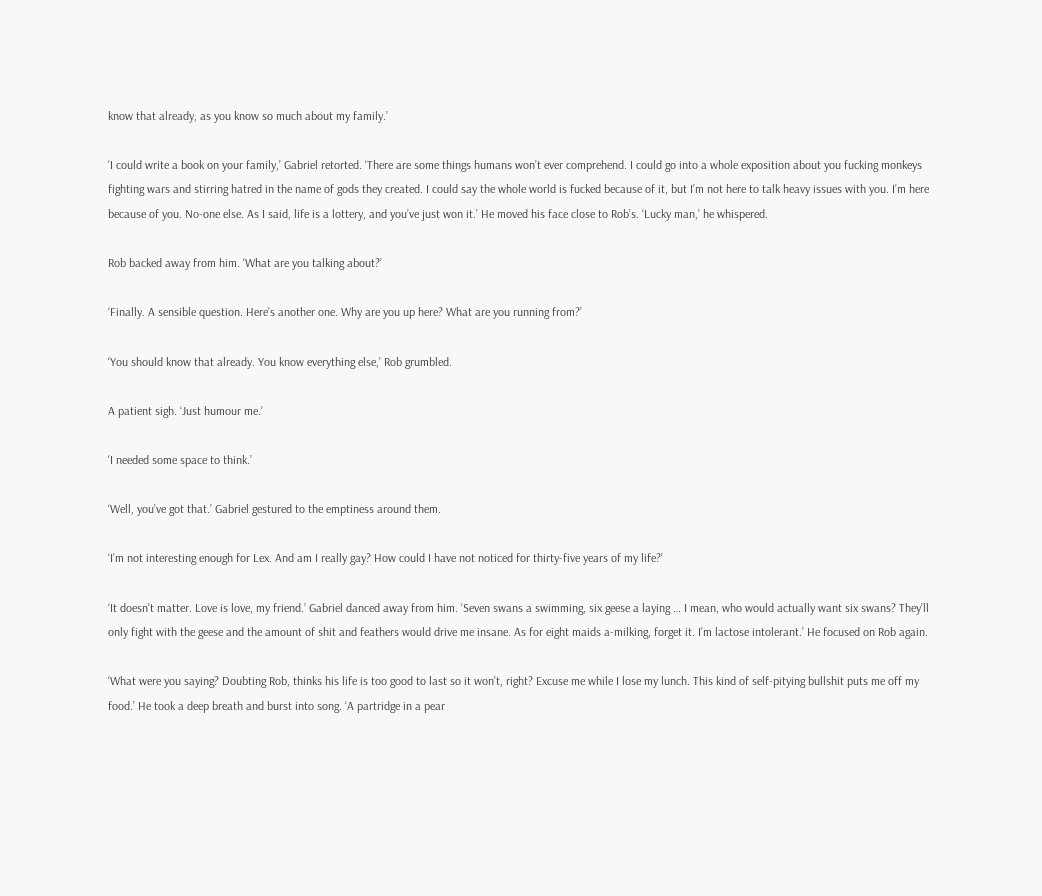know that already, as you know so much about my family.’

‘I could write a book on your family,’ Gabriel retorted. ‘There are some things humans won’t ever comprehend. I could go into a whole exposition about you fucking monkeys fighting wars and stirring hatred in the name of gods they created. I could say the whole world is fucked because of it, but I’m not here to talk heavy issues with you. I’m here because of you. No-one else. As I said, life is a lottery, and you’ve just won it.’ He moved his face close to Rob’s. ‘Lucky man,’ he whispered.

Rob backed away from him. ‘What are you talking about?’

‘Finally. A sensible question. Here’s another one. Why are you up here? What are you running from?’

‘You should know that already. You know everything else,’ Rob grumbled.

A patient sigh. ‘Just humour me.’

‘I needed some space to think.’

‘Well, you’ve got that.’ Gabriel gestured to the emptiness around them.

‘I’m not interesting enough for Lex. And am I really gay? How could I have not noticed for thirty-five years of my life?’

‘It doesn’t matter. Love is love, my friend.’ Gabriel danced away from him. ‘Seven swans a swimming, six geese a laying … I mean, who would actually want six swans? They’ll only fight with the geese and the amount of shit and feathers would drive me insane. As for eight maids a-milking, forget it. I’m lactose intolerant.’ He focused on Rob again.

‘What were you saying? Doubting Rob, thinks his life is too good to last so it won’t, right? Excuse me while I lose my lunch. This kind of self-pitying bullshit puts me off my food.’ He took a deep breath and burst into song. ‘A partridge in a pear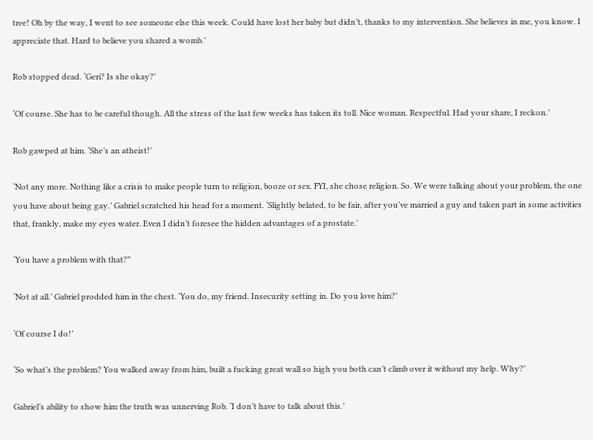tree! Oh by the way, I went to see someone else this week. Could have lost her baby but didn’t, thanks to my intervention. She believes in me, you know. I appreciate that. Hard to believe you shared a womb.’

Rob stopped dead. ‘Geri? Is she okay?’

‘Of course. She has to be careful though. All the stress of the last few weeks has taken its toll. Nice woman. Respectful. Had your share, I reckon.’

Rob gawped at him. ‘She’s an atheist!’

‘Not any more. Nothing like a crisis to make people turn to religion, booze or sex. FYI, she chose religion. So. We were talking about your problem, the one you have about being gay.’ Gabriel scratched his head for a moment. ‘Slightly belated, to be fair, after you’ve married a guy and taken part in some activities that, frankly, make my eyes water. Even I didn’t foresee the hidden advantages of a prostate.’

‘You have a problem with that?”

‘Not at all.’ Gabriel prodded him in the chest. ‘You do, my friend. Insecurity setting in. Do you love him?’

‘Of course I do!’

‘So what’s the problem? You walked away from him, built a fucking great wall so high you both can’t climb over it without my help. Why?’

Gabriel’s ability to show him the truth was unnerving Rob. ‘I don’t have to talk about this.’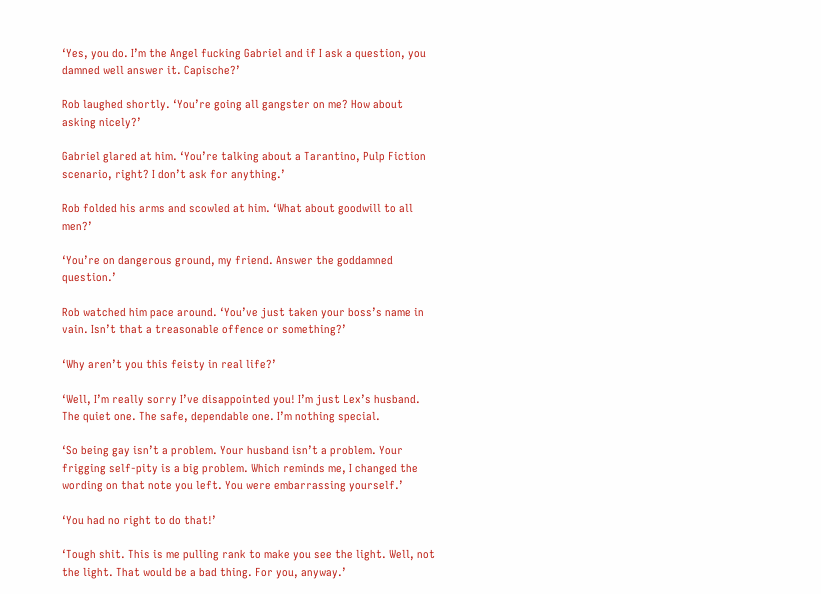‘Yes, you do. I’m the Angel fucking Gabriel and if I ask a question, you damned well answer it. Capische?’

Rob laughed shortly. ‘You’re going all gangster on me? How about asking nicely?’

Gabriel glared at him. ‘You’re talking about a Tarantino, Pulp Fiction scenario, right? I don’t ask for anything.’

Rob folded his arms and scowled at him. ‘What about goodwill to all men?’

‘You’re on dangerous ground, my friend. Answer the goddamned question.’

Rob watched him pace around. ‘You’ve just taken your boss’s name in vain. Isn’t that a treasonable offence or something?’

‘Why aren’t you this feisty in real life?’

‘Well, I’m really sorry I’ve disappointed you! I’m just Lex’s husband. The quiet one. The safe, dependable one. I’m nothing special.

‘So being gay isn’t a problem. Your husband isn’t a problem. Your frigging self-pity is a big problem. Which reminds me, I changed the wording on that note you left. You were embarrassing yourself.’

‘You had no right to do that!’

‘Tough shit. This is me pulling rank to make you see the light. Well, not the light. That would be a bad thing. For you, anyway.’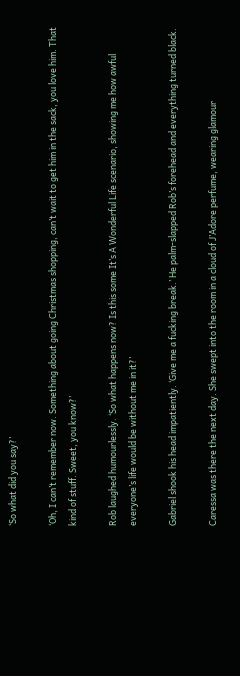‘So what did you say?’

‘Oh, I can’t remember now. Something about going Christmas shopping, can’t wait to get him in the sack, you love him. That kind of stuff. Sweet, you know?’

Rob laughed humourlessly. ‘So what happens now? Is this some It’s A Wonderful Life scenario, showing me how awful everyone’s life would be without me in it?’

Gabriel shook his head impatiently. ‘Give me a fucking break.’ He palm-slapped Rob’s forehead and everything turned black.

Caressa was there the next day. She swept into the room in a cloud of J’Adore perfume, wearing glamour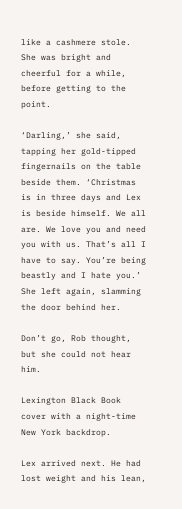like a cashmere stole. She was bright and cheerful for a while, before getting to the point.

‘Darling,’ she said, tapping her gold-tipped fingernails on the table beside them. ‘Christmas is in three days and Lex is beside himself. We all are. We love you and need you with us. That’s all I have to say. You’re being beastly and I hate you.’ She left again, slamming the door behind her.

Don’t go, Rob thought, but she could not hear him.

Lexington Black Book cover with a night-time New York backdrop.

Lex arrived next. He had lost weight and his lean,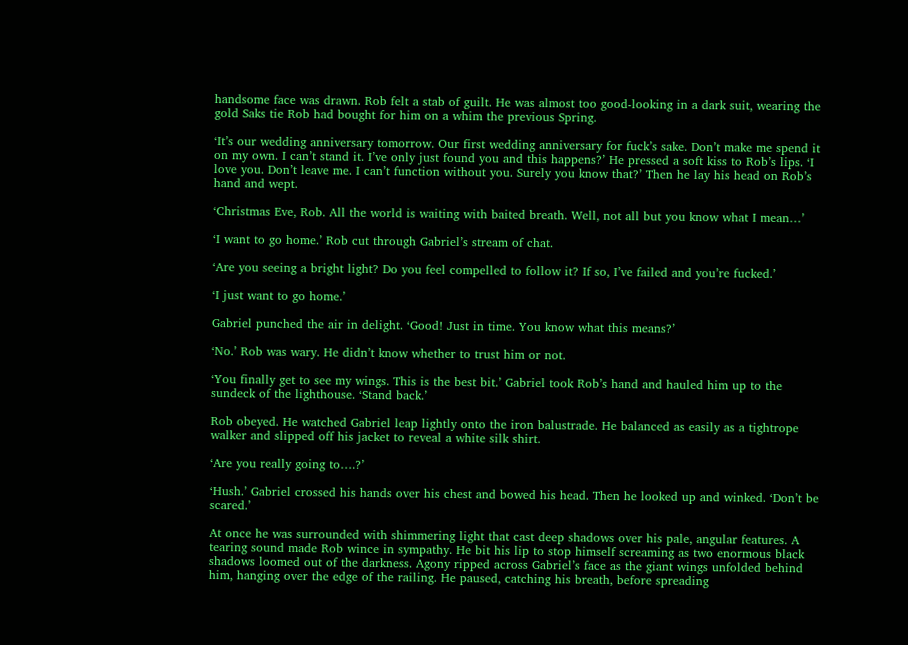handsome face was drawn. Rob felt a stab of guilt. He was almost too good-looking in a dark suit, wearing the gold Saks tie Rob had bought for him on a whim the previous Spring.

‘It’s our wedding anniversary tomorrow. Our first wedding anniversary for fuck’s sake. Don’t make me spend it on my own. I can’t stand it. I’ve only just found you and this happens?’ He pressed a soft kiss to Rob’s lips. ‘I love you. Don’t leave me. I can’t function without you. Surely you know that?’ Then he lay his head on Rob’s hand and wept.

‘Christmas Eve, Rob. All the world is waiting with baited breath. Well, not all but you know what I mean…’

‘I want to go home.’ Rob cut through Gabriel’s stream of chat.

‘Are you seeing a bright light? Do you feel compelled to follow it? If so, I’ve failed and you’re fucked.’

‘I just want to go home.’

Gabriel punched the air in delight. ‘Good! Just in time. You know what this means?’

‘No.’ Rob was wary. He didn’t know whether to trust him or not.

‘You finally get to see my wings. This is the best bit.’ Gabriel took Rob’s hand and hauled him up to the sundeck of the lighthouse. ‘Stand back.’

Rob obeyed. He watched Gabriel leap lightly onto the iron balustrade. He balanced as easily as a tightrope walker and slipped off his jacket to reveal a white silk shirt.

‘Are you really going to….?’

‘Hush.’ Gabriel crossed his hands over his chest and bowed his head. Then he looked up and winked. ‘Don’t be scared.’

At once he was surrounded with shimmering light that cast deep shadows over his pale, angular features. A tearing sound made Rob wince in sympathy. He bit his lip to stop himself screaming as two enormous black shadows loomed out of the darkness. Agony ripped across Gabriel’s face as the giant wings unfolded behind him, hanging over the edge of the railing. He paused, catching his breath, before spreading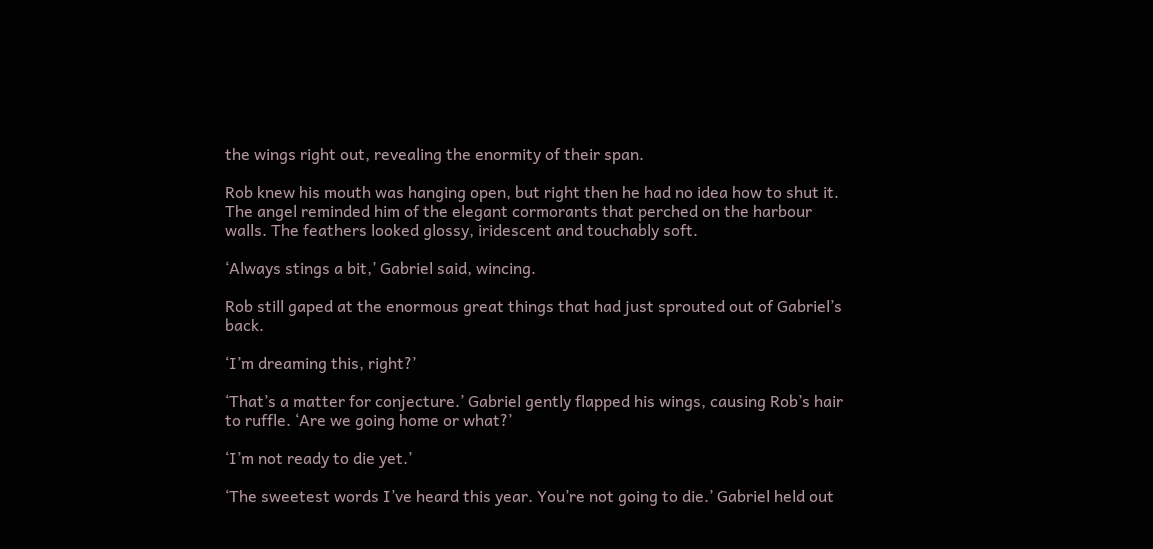the wings right out, revealing the enormity of their span.

Rob knew his mouth was hanging open, but right then he had no idea how to shut it. The angel reminded him of the elegant cormorants that perched on the harbour walls. The feathers looked glossy, iridescent and touchably soft.

‘Always stings a bit,’ Gabriel said, wincing.

Rob still gaped at the enormous great things that had just sprouted out of Gabriel’s back.

‘I’m dreaming this, right?’

‘That’s a matter for conjecture.’ Gabriel gently flapped his wings, causing Rob’s hair to ruffle. ‘Are we going home or what?’

‘I’m not ready to die yet.’

‘The sweetest words I’ve heard this year. You’re not going to die.’ Gabriel held out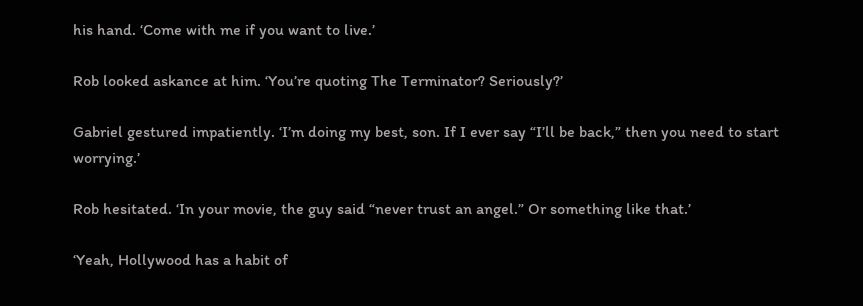his hand. ‘Come with me if you want to live.’

Rob looked askance at him. ‘You’re quoting The Terminator? Seriously?’

Gabriel gestured impatiently. ‘I’m doing my best, son. If I ever say “I’ll be back,” then you need to start worrying.’

Rob hesitated. ‘In your movie, the guy said “never trust an angel.” Or something like that.’

‘Yeah, Hollywood has a habit of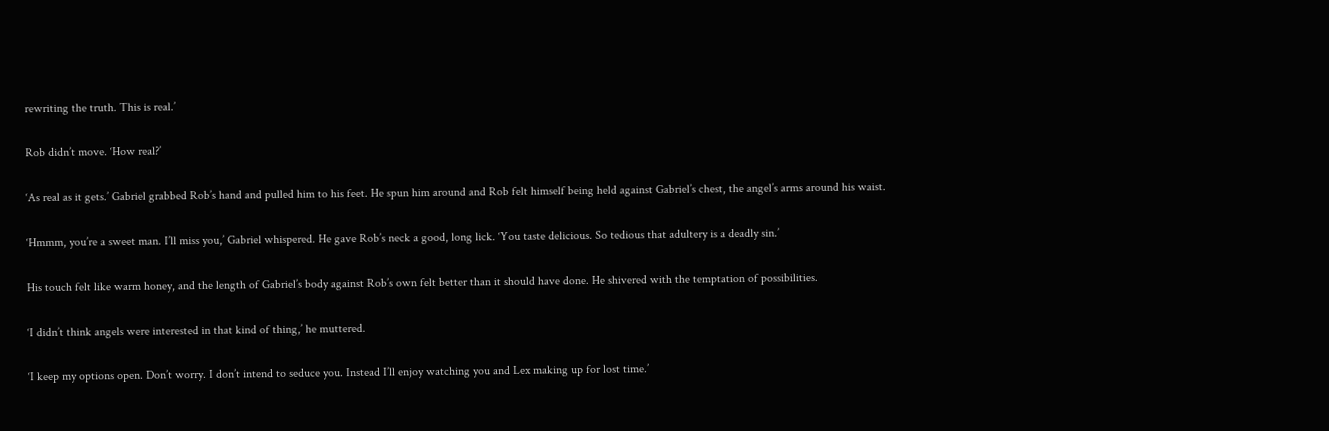rewriting the truth. This is real.’

Rob didn’t move. ‘How real?’

‘As real as it gets.’ Gabriel grabbed Rob’s hand and pulled him to his feet. He spun him around and Rob felt himself being held against Gabriel’s chest, the angel’s arms around his waist.

‘Hmmm, you’re a sweet man. I’ll miss you,’ Gabriel whispered. He gave Rob’s neck a good, long lick. ‘You taste delicious. So tedious that adultery is a deadly sin.’

His touch felt like warm honey, and the length of Gabriel’s body against Rob’s own felt better than it should have done. He shivered with the temptation of possibilities.

‘I didn’t think angels were interested in that kind of thing,’ he muttered.

‘I keep my options open. Don’t worry. I don’t intend to seduce you. Instead I’ll enjoy watching you and Lex making up for lost time.’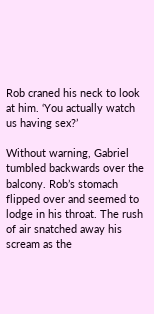Rob craned his neck to look at him. ‘You actually watch us having sex?’

Without warning, Gabriel tumbled backwards over the balcony. Rob’s stomach flipped over and seemed to lodge in his throat. The rush of air snatched away his scream as the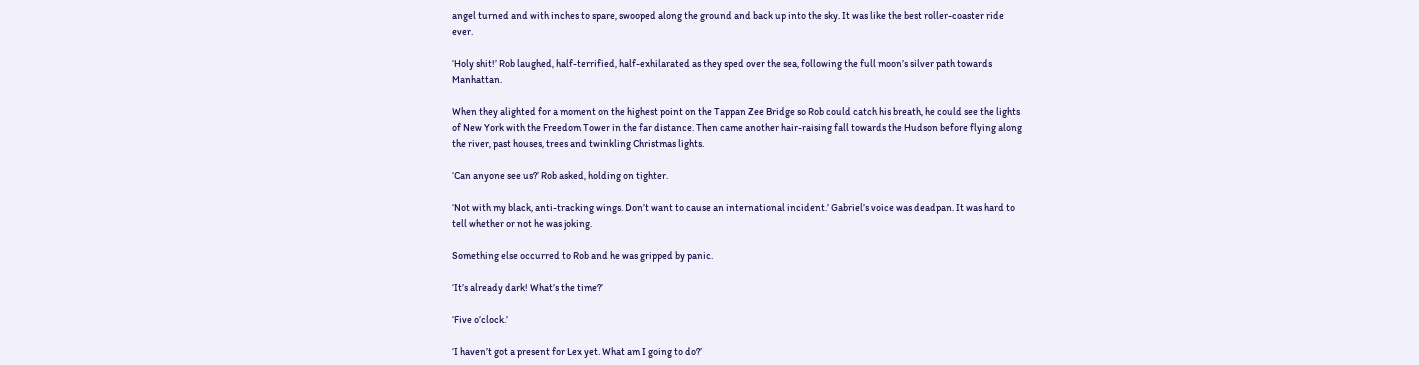angel turned and with inches to spare, swooped along the ground and back up into the sky. It was like the best roller-coaster ride ever.

‘Holy shit!’ Rob laughed, half-terrified, half-exhilarated as they sped over the sea, following the full moon’s silver path towards Manhattan.

When they alighted for a moment on the highest point on the Tappan Zee Bridge so Rob could catch his breath, he could see the lights of New York with the Freedom Tower in the far distance. Then came another hair-raising fall towards the Hudson before flying along the river, past houses, trees and twinkling Christmas lights.

‘Can anyone see us?’ Rob asked, holding on tighter.

‘Not with my black, anti-tracking wings. Don’t want to cause an international incident.’ Gabriel’s voice was deadpan. It was hard to tell whether or not he was joking.

Something else occurred to Rob and he was gripped by panic.

‘It’s already dark! What’s the time?’

‘Five o’clock.’

‘I haven’t got a present for Lex yet. What am I going to do?’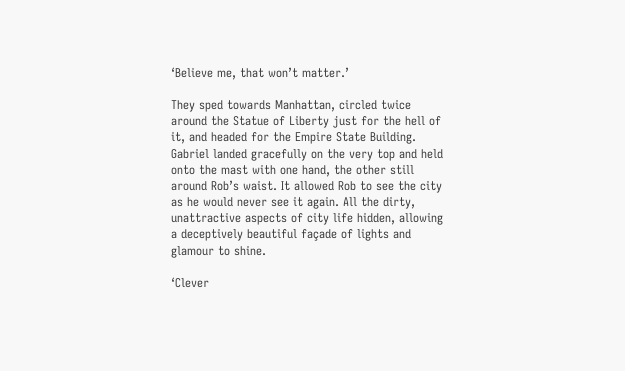‘Believe me, that won’t matter.’

They sped towards Manhattan, circled twice around the Statue of Liberty just for the hell of it, and headed for the Empire State Building. Gabriel landed gracefully on the very top and held onto the mast with one hand, the other still around Rob’s waist. It allowed Rob to see the city as he would never see it again. All the dirty, unattractive aspects of city life hidden, allowing a deceptively beautiful façade of lights and glamour to shine.

‘Clever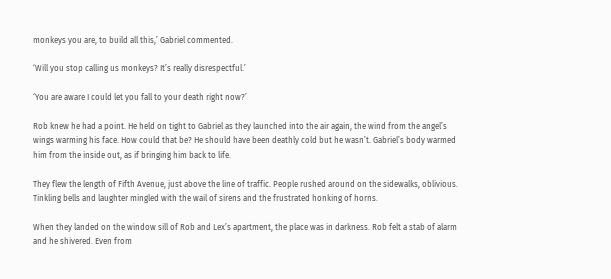monkeys you are, to build all this,’ Gabriel commented.

‘Will you stop calling us monkeys? It’s really disrespectful.’

‘You are aware I could let you fall to your death right now?’

Rob knew he had a point. He held on tight to Gabriel as they launched into the air again, the wind from the angel’s wings warming his face. How could that be? He should have been deathly cold but he wasn’t. Gabriel’s body warmed him from the inside out, as if bringing him back to life.

They flew the length of Fifth Avenue, just above the line of traffic. People rushed around on the sidewalks, oblivious. Tinkling bells and laughter mingled with the wail of sirens and the frustrated honking of horns.

When they landed on the window sill of Rob and Lex’s apartment, the place was in darkness. Rob felt a stab of alarm and he shivered. Even from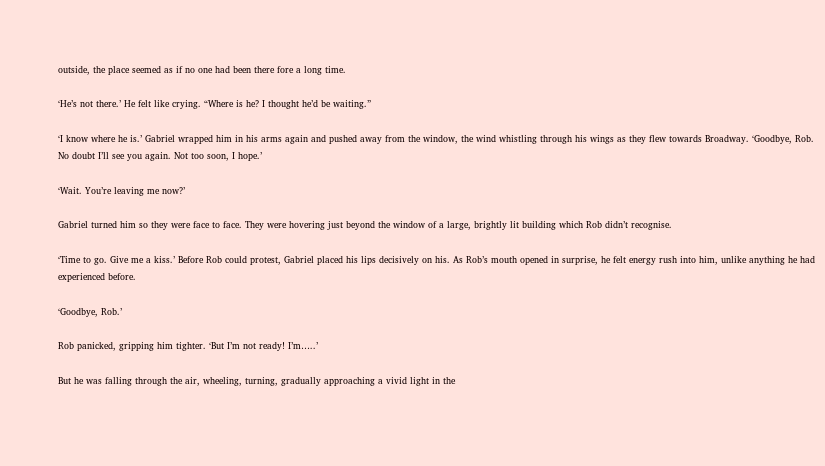outside, the place seemed as if no one had been there fore a long time.

‘He’s not there.’ He felt like crying. “Where is he? I thought he’d be waiting.”

‘I know where he is.’ Gabriel wrapped him in his arms again and pushed away from the window, the wind whistling through his wings as they flew towards Broadway. ‘Goodbye, Rob. No doubt I’ll see you again. Not too soon, I hope.’

‘Wait. You’re leaving me now?’

Gabriel turned him so they were face to face. They were hovering just beyond the window of a large, brightly lit building which Rob didn’t recognise.

‘Time to go. Give me a kiss.’ Before Rob could protest, Gabriel placed his lips decisively on his. As Rob’s mouth opened in surprise, he felt energy rush into him, unlike anything he had experienced before.

‘Goodbye, Rob.’

Rob panicked, gripping him tighter. ‘But I’m not ready! I’m…..’

But he was falling through the air, wheeling, turning, gradually approaching a vivid light in the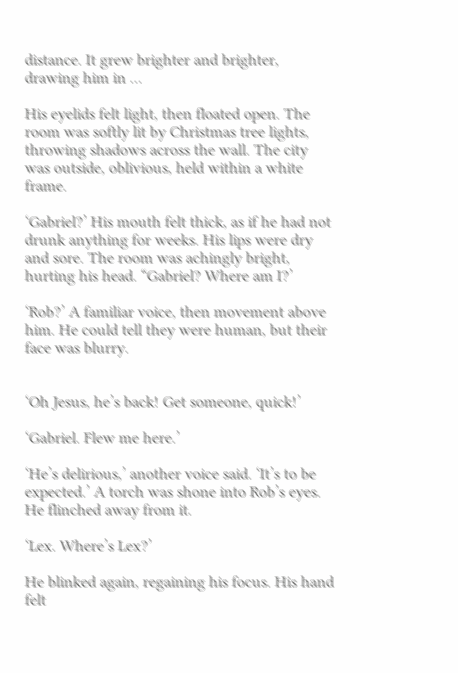distance. It grew brighter and brighter, drawing him in …

His eyelids felt light, then floated open. The room was softly lit by Christmas tree lights, throwing shadows across the wall. The city was outside, oblivious, held within a white frame.

‘Gabriel?’ His mouth felt thick, as if he had not drunk anything for weeks. His lips were dry and sore. The room was achingly bright, hurting his head. “Gabriel? Where am I?’

‘Rob?’ A familiar voice, then movement above him. He could tell they were human, but their face was blurry.


‘Oh Jesus, he’s back! Get someone, quick!’

‘Gabriel. Flew me here.’

‘He’s delirious,’ another voice said. ‘It’s to be expected.’ A torch was shone into Rob’s eyes. He flinched away from it.

‘Lex. Where’s Lex?’

He blinked again, regaining his focus. His hand felt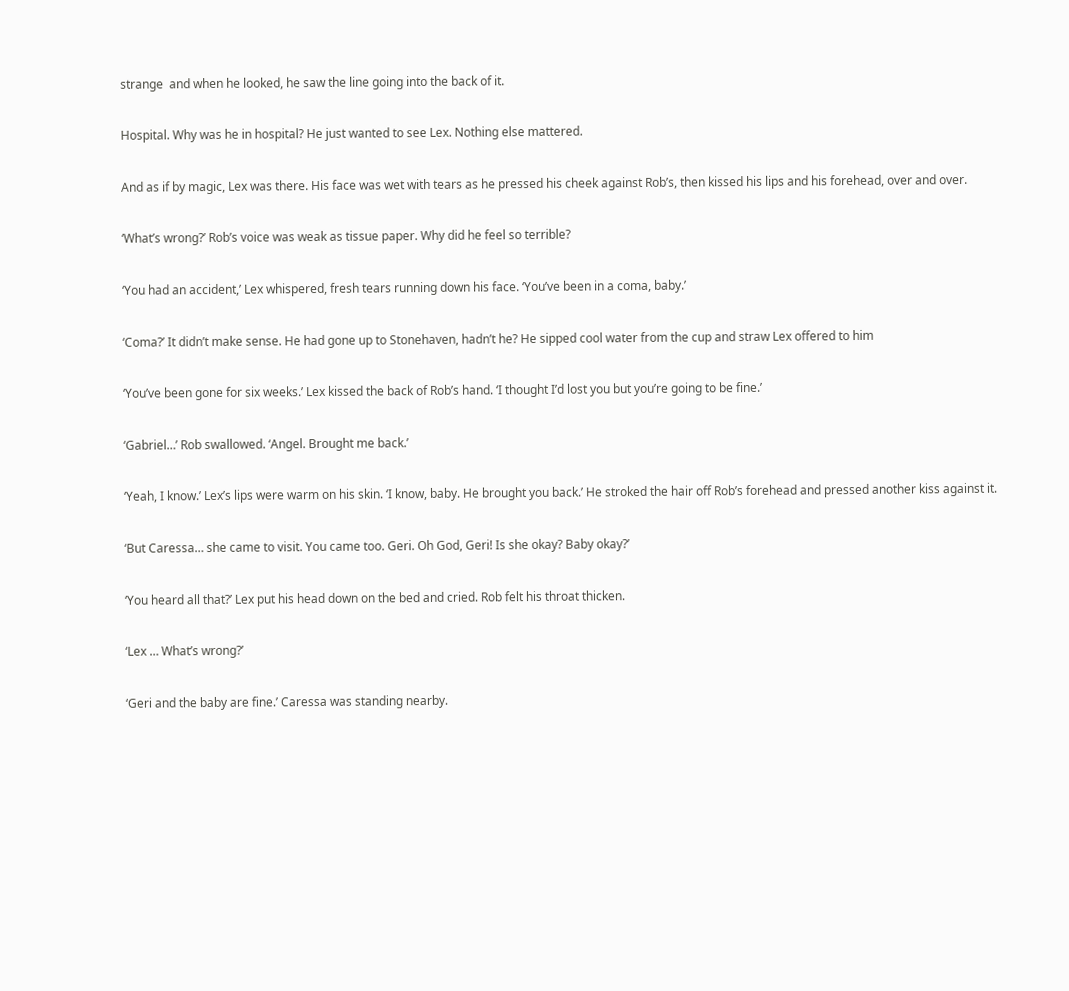strange  and when he looked, he saw the line going into the back of it.

Hospital. Why was he in hospital? He just wanted to see Lex. Nothing else mattered.

And as if by magic, Lex was there. His face was wet with tears as he pressed his cheek against Rob’s, then kissed his lips and his forehead, over and over.

‘What’s wrong?’ Rob’s voice was weak as tissue paper. Why did he feel so terrible?

‘You had an accident,’ Lex whispered, fresh tears running down his face. ‘You’ve been in a coma, baby.’

‘Coma?’ It didn’t make sense. He had gone up to Stonehaven, hadn’t he? He sipped cool water from the cup and straw Lex offered to him

‘You’ve been gone for six weeks.’ Lex kissed the back of Rob’s hand. ‘I thought I’d lost you but you’re going to be fine.’

‘Gabriel…’ Rob swallowed. ‘Angel. Brought me back.’

‘Yeah, I know.’ Lex’s lips were warm on his skin. ‘I know, baby. He brought you back.’ He stroked the hair off Rob’s forehead and pressed another kiss against it.

‘But Caressa… she came to visit. You came too. Geri. Oh God, Geri! Is she okay? Baby okay?’

‘You heard all that?’ Lex put his head down on the bed and cried. Rob felt his throat thicken.

‘Lex … What’s wrong?’

‘Geri and the baby are fine.’ Caressa was standing nearby.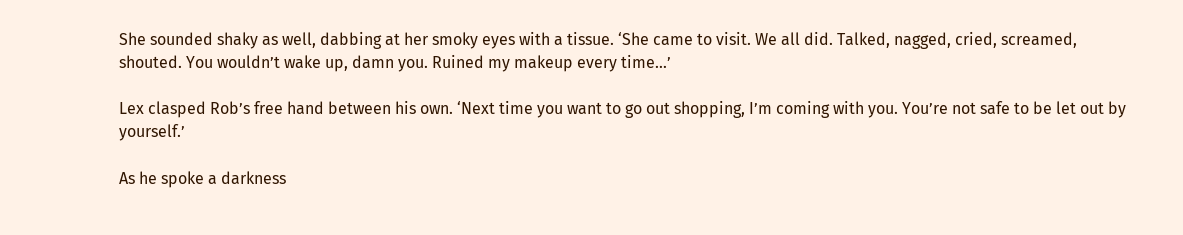She sounded shaky as well, dabbing at her smoky eyes with a tissue. ‘She came to visit. We all did. Talked, nagged, cried, screamed, shouted. You wouldn’t wake up, damn you. Ruined my makeup every time…’

Lex clasped Rob’s free hand between his own. ‘Next time you want to go out shopping, I’m coming with you. You’re not safe to be let out by yourself.’

As he spoke a darkness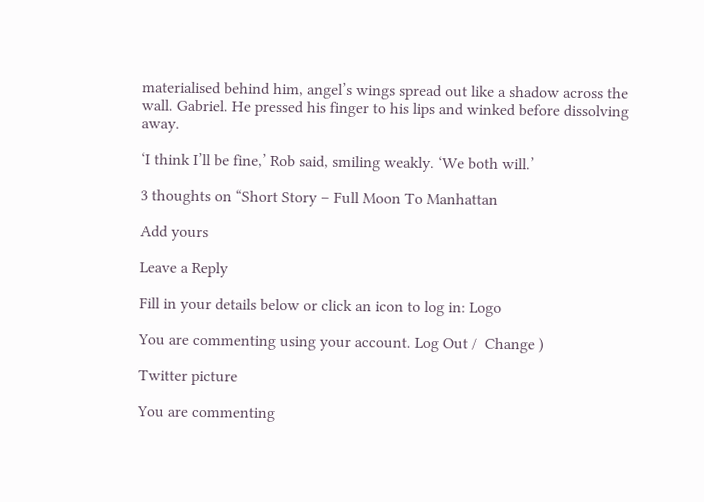materialised behind him, angel’s wings spread out like a shadow across the wall. Gabriel. He pressed his finger to his lips and winked before dissolving away.

‘I think I’ll be fine,’ Rob said, smiling weakly. ‘We both will.’

3 thoughts on “Short Story – Full Moon To Manhattan

Add yours

Leave a Reply

Fill in your details below or click an icon to log in: Logo

You are commenting using your account. Log Out /  Change )

Twitter picture

You are commenting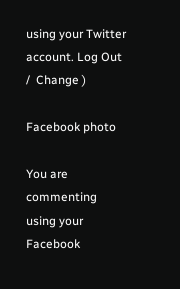using your Twitter account. Log Out /  Change )

Facebook photo

You are commenting using your Facebook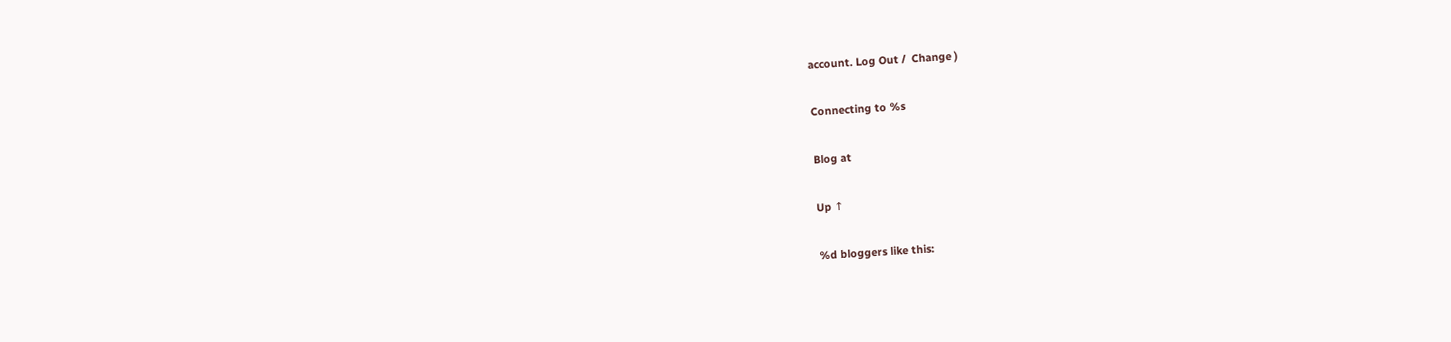account. Log Out /  Change )

Connecting to %s

Blog at

Up ↑

%d bloggers like this: